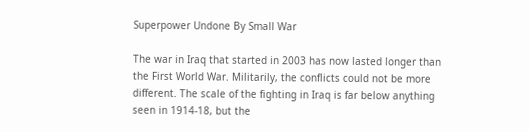Superpower Undone By Small War

The war in Iraq that started in 2003 has now lasted longer than the First World War. Militarily, the conflicts could not be more different. The scale of the fighting in Iraq is far below anything seen in 1914-18, but the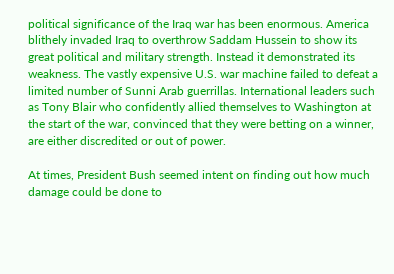political significance of the Iraq war has been enormous. America blithely invaded Iraq to overthrow Saddam Hussein to show its great political and military strength. Instead it demonstrated its weakness. The vastly expensive U.S. war machine failed to defeat a limited number of Sunni Arab guerrillas. International leaders such as Tony Blair who confidently allied themselves to Washington at the start of the war, convinced that they were betting on a winner, are either discredited or out of power.

At times, President Bush seemed intent on finding out how much damage could be done to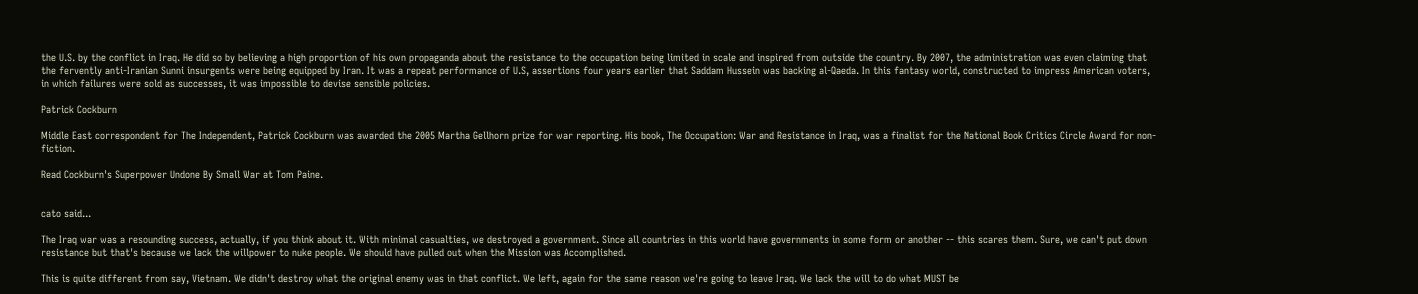the U.S. by the conflict in Iraq. He did so by believing a high proportion of his own propaganda about the resistance to the occupation being limited in scale and inspired from outside the country. By 2007, the administration was even claiming that the fervently anti-Iranian Sunni insurgents were being equipped by Iran. It was a repeat performance of U.S, assertions four years earlier that Saddam Hussein was backing al-Qaeda. In this fantasy world, constructed to impress American voters, in which failures were sold as successes, it was impossible to devise sensible policies.

Patrick Cockburn

Middle East correspondent for The Independent, Patrick Cockburn was awarded the 2005 Martha Gellhorn prize for war reporting. His book, The Occupation: War and Resistance in Iraq, was a finalist for the National Book Critics Circle Award for non-fiction.

Read Cockburn's Superpower Undone By Small War at Tom Paine.


cato said...

The Iraq war was a resounding success, actually, if you think about it. With minimal casualties, we destroyed a government. Since all countries in this world have governments in some form or another -- this scares them. Sure, we can't put down resistance but that's because we lack the willpower to nuke people. We should have pulled out when the Mission was Accomplished.

This is quite different from say, Vietnam. We didn't destroy what the original enemy was in that conflict. We left, again for the same reason we're going to leave Iraq. We lack the will to do what MUST be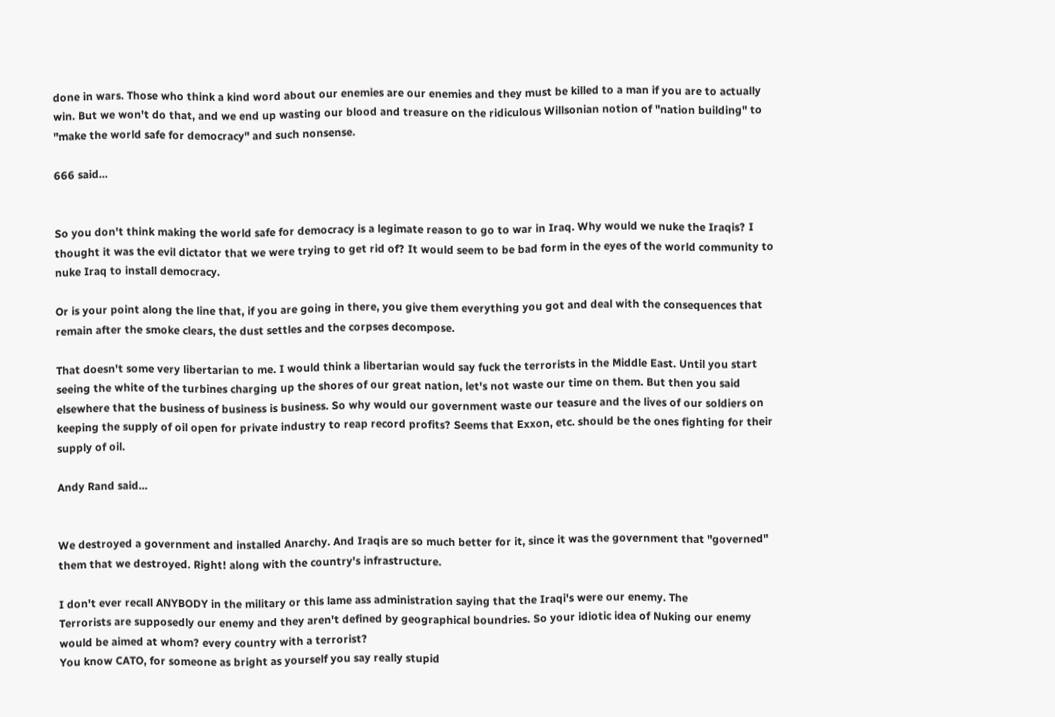done in wars. Those who think a kind word about our enemies are our enemies and they must be killed to a man if you are to actually win. But we won't do that, and we end up wasting our blood and treasure on the ridiculous Willsonian notion of "nation building" to "make the world safe for democracy" and such nonsense.

666 said...


So you don't think making the world safe for democracy is a legimate reason to go to war in Iraq. Why would we nuke the Iraqis? I thought it was the evil dictator that we were trying to get rid of? It would seem to be bad form in the eyes of the world community to nuke Iraq to install democracy.

Or is your point along the line that, if you are going in there, you give them everything you got and deal with the consequences that remain after the smoke clears, the dust settles and the corpses decompose.

That doesn't some very libertarian to me. I would think a libertarian would say fuck the terrorists in the Middle East. Until you start seeing the white of the turbines charging up the shores of our great nation, let's not waste our time on them. But then you said elsewhere that the business of business is business. So why would our government waste our teasure and the lives of our soldiers on keeping the supply of oil open for private industry to reap record profits? Seems that Exxon, etc. should be the ones fighting for their supply of oil.

Andy Rand said...


We destroyed a government and installed Anarchy. And Iraqis are so much better for it, since it was the government that "governed" them that we destroyed. Right! along with the country's infrastructure.

I don't ever recall ANYBODY in the military or this lame ass administration saying that the Iraqi's were our enemy. The
Terrorists are supposedly our enemy and they aren't defined by geographical boundries. So your idiotic idea of Nuking our enemy would be aimed at whom? every country with a terrorist?
You know CATO, for someone as bright as yourself you say really stupid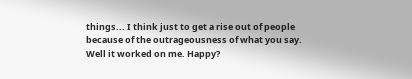things... I think just to get a rise out of people because of the outrageousness of what you say. Well it worked on me. Happy?